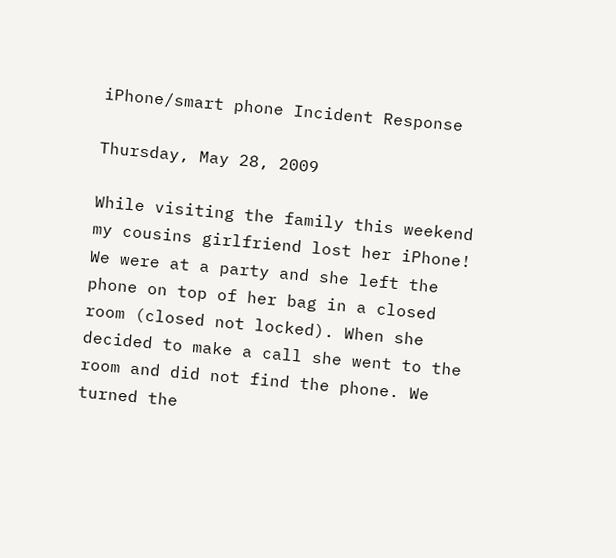iPhone/smart phone Incident Response

Thursday, May 28, 2009

While visiting the family this weekend my cousins girlfriend lost her iPhone! We were at a party and she left the phone on top of her bag in a closed room (closed not locked). When she decided to make a call she went to the room and did not find the phone. We turned the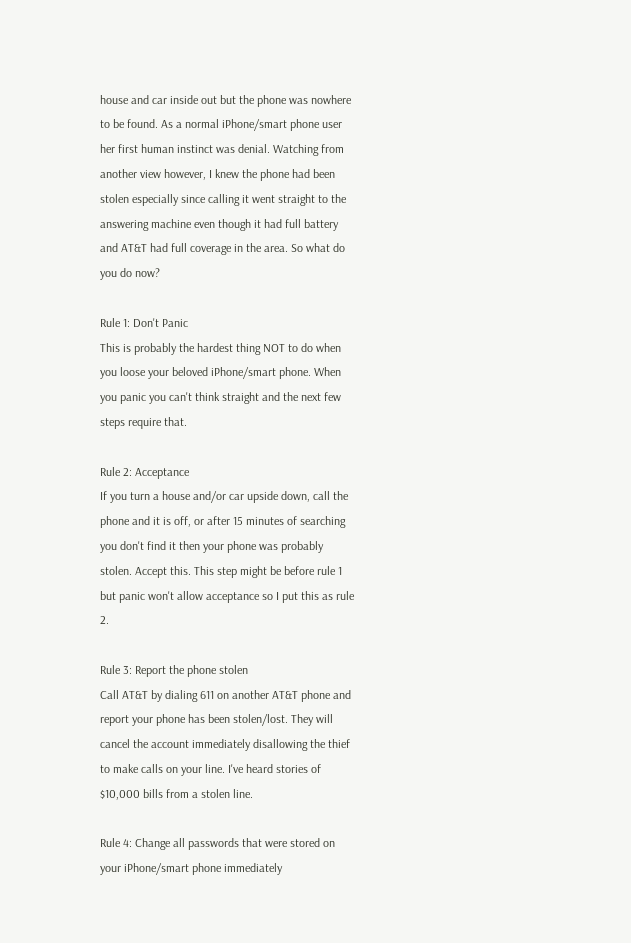house and car inside out but the phone was nowhere to be found. As a normal iPhone/smart phone user her first human instinct was denial. Watching from another view however, I knew the phone had been stolen especially since calling it went straight to the answering machine even though it had full battery and AT&T had full coverage in the area. So what do you do now?

Rule 1: Don't Panic
This is probably the hardest thing NOT to do when you loose your beloved iPhone/smart phone. When you panic you can't think straight and the next few steps require that.

Rule 2: Acceptance
If you turn a house and/or car upside down, call the phone and it is off, or after 15 minutes of searching you don't find it then your phone was probably stolen. Accept this. This step might be before rule 1 but panic won't allow acceptance so I put this as rule 2.

Rule 3: Report the phone stolen
Call AT&T by dialing 611 on another AT&T phone and report your phone has been stolen/lost. They will cancel the account immediately disallowing the thief to make calls on your line. I've heard stories of $10,000 bills from a stolen line.

Rule 4: Change all passwords that were stored on your iPhone/smart phone immediately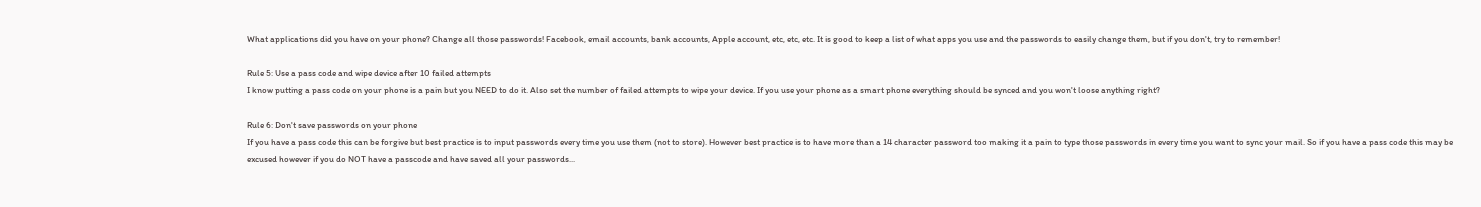What applications did you have on your phone? Change all those passwords! Facebook, email accounts, bank accounts, Apple account, etc, etc, etc. It is good to keep a list of what apps you use and the passwords to easily change them, but if you don't, try to remember!

Rule 5: Use a pass code and wipe device after 10 failed attempts
I know putting a pass code on your phone is a pain but you NEED to do it. Also set the number of failed attempts to wipe your device. If you use your phone as a smart phone everything should be synced and you won't loose anything right?

Rule 6: Don't save passwords on your phone
If you have a pass code this can be forgive but best practice is to input passwords every time you use them (not to store). However best practice is to have more than a 14 character password too making it a pain to type those passwords in every time you want to sync your mail. So if you have a pass code this may be excused however if you do NOT have a passcode and have saved all your passwords...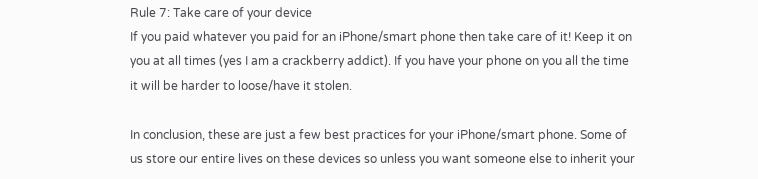Rule 7: Take care of your device
If you paid whatever you paid for an iPhone/smart phone then take care of it! Keep it on you at all times (yes I am a crackberry addict). If you have your phone on you all the time it will be harder to loose/have it stolen.

In conclusion, these are just a few best practices for your iPhone/smart phone. Some of us store our entire lives on these devices so unless you want someone else to inherit your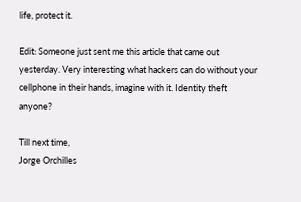life, protect it.

Edit: Someone just sent me this article that came out yesterday. Very interesting what hackers can do without your cellphone in their hands, imagine with it. Identity theft anyone?

Till next time,
Jorge Orchilles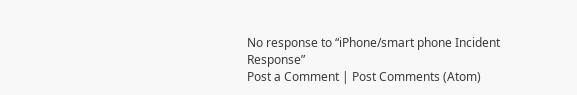No response to “iPhone/smart phone Incident Response”
Post a Comment | Post Comments (Atom)